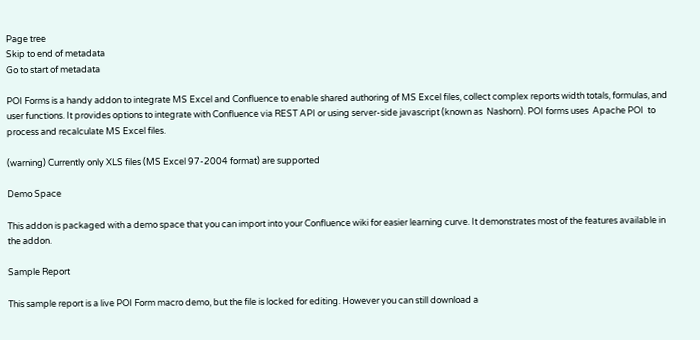Page tree
Skip to end of metadata
Go to start of metadata

POI Forms is a handy addon to integrate MS Excel and Confluence to enable shared authoring of MS Excel files, collect complex reports width totals, formulas, and user functions. It provides options to integrate with Confluence via REST API or using server-side javascript (known as  Nashorn). POI forms uses  Apache POI  to process and recalculate MS Excel files.

(warning) Currently only XLS files (MS Excel 97-2004 format) are supported

Demo Space

This addon is packaged with a demo space that you can import into your Confluence wiki for easier learning curve. It demonstrates most of the features available in the addon.

Sample Report

This sample report is a live POI Form macro demo, but the file is locked for editing. However you can still download a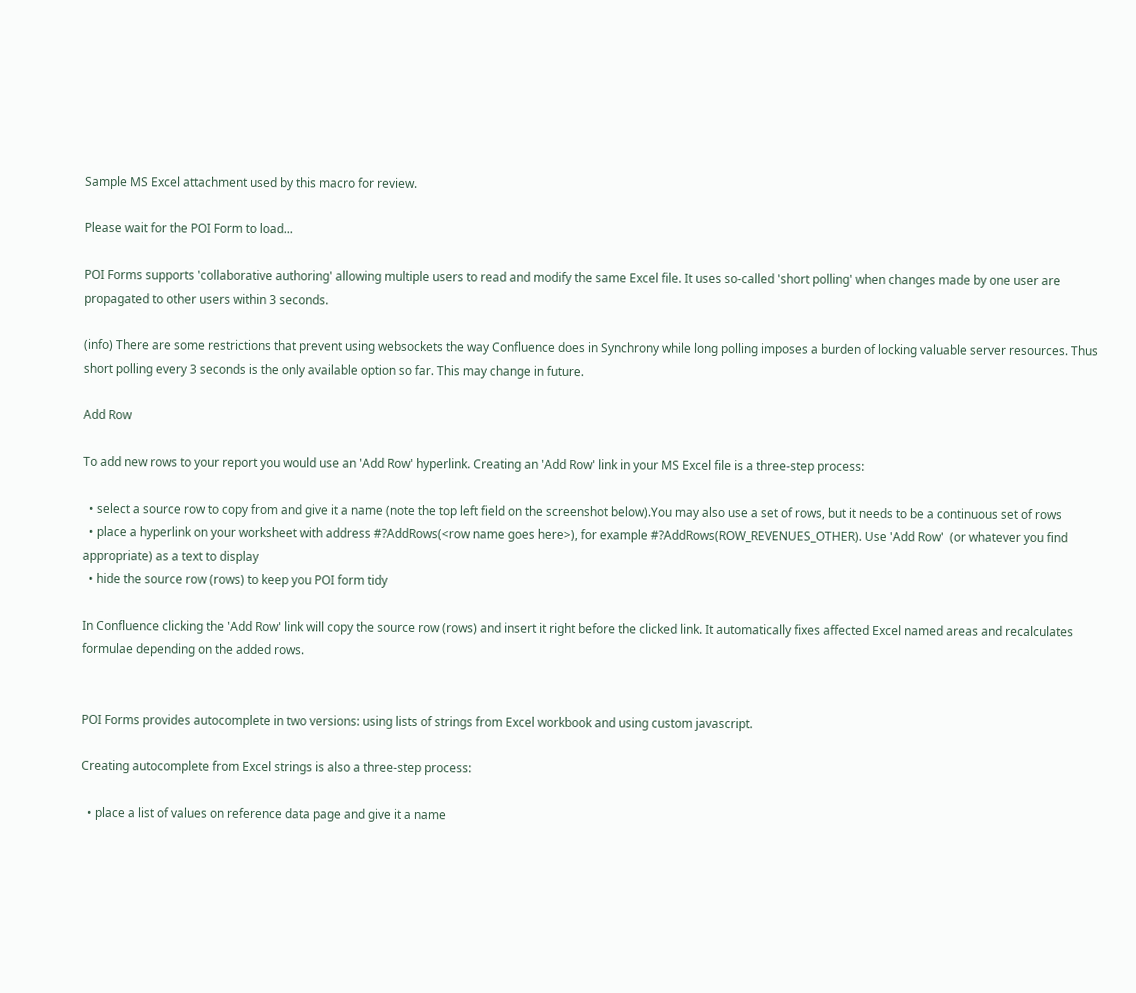Sample MS Excel attachment used by this macro for review.

Please wait for the POI Form to load...

POI Forms supports 'collaborative authoring' allowing multiple users to read and modify the same Excel file. It uses so-called 'short polling' when changes made by one user are propagated to other users within 3 seconds.

(info) There are some restrictions that prevent using websockets the way Confluence does in Synchrony while long polling imposes a burden of locking valuable server resources. Thus short polling every 3 seconds is the only available option so far. This may change in future.

Add Row

To add new rows to your report you would use an 'Add Row' hyperlink. Creating an 'Add Row' link in your MS Excel file is a three-step process:

  • select a source row to copy from and give it a name (note the top left field on the screenshot below).You may also use a set of rows, but it needs to be a continuous set of rows
  • place a hyperlink on your worksheet with address #?AddRows(<row name goes here>), for example #?AddRows(ROW_REVENUES_OTHER). Use 'Add Row'  (or whatever you find appropriate) as a text to display
  • hide the source row (rows) to keep you POI form tidy

In Confluence clicking the 'Add Row' link will copy the source row (rows) and insert it right before the clicked link. It automatically fixes affected Excel named areas and recalculates formulae depending on the added rows.


POI Forms provides autocomplete in two versions: using lists of strings from Excel workbook and using custom javascript.

Creating autocomplete from Excel strings is also a three-step process:

  • place a list of values on reference data page and give it a name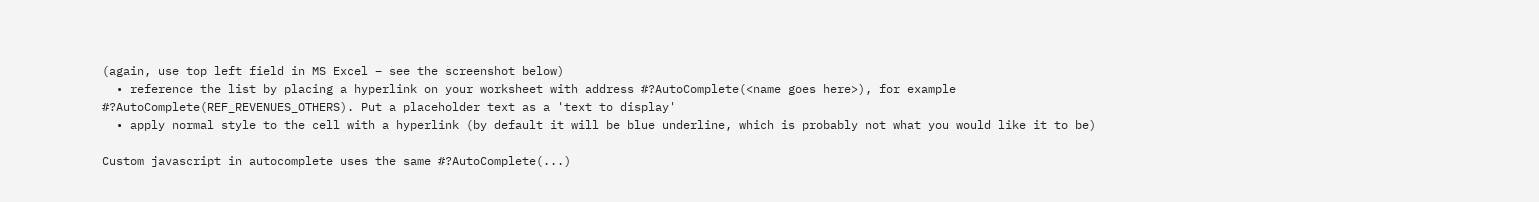(again, use top left field in MS Excel – see the screenshot below)
  • reference the list by placing a hyperlink on your worksheet with address #?AutoComplete(<name goes here>), for example #?AutoComplete(REF_REVENUES_OTHERS). Put a placeholder text as a 'text to display'
  • apply normal style to the cell with a hyperlink (by default it will be blue underline, which is probably not what you would like it to be)

Custom javascript in autocomplete uses the same #?AutoComplete(...)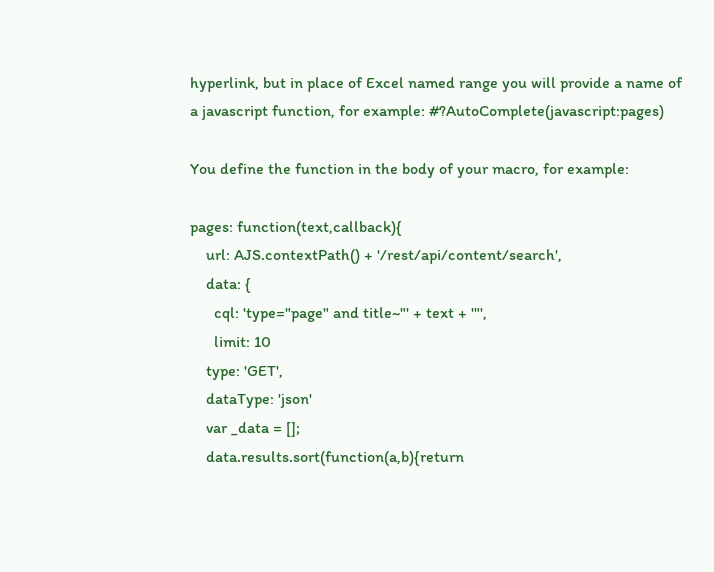hyperlink, but in place of Excel named range you will provide a name of a javascript function, for example: #?AutoComplete(javascript:pages)

You define the function in the body of your macro, for example:

pages: function(text,callback){
    url: AJS.contextPath() + '/rest/api/content/search',
    data: {
      cql: 'type="page" and title~"' + text + '"',
      limit: 10
    type: 'GET',
    dataType: 'json'
    var _data = [];
    data.results.sort(function(a,b){return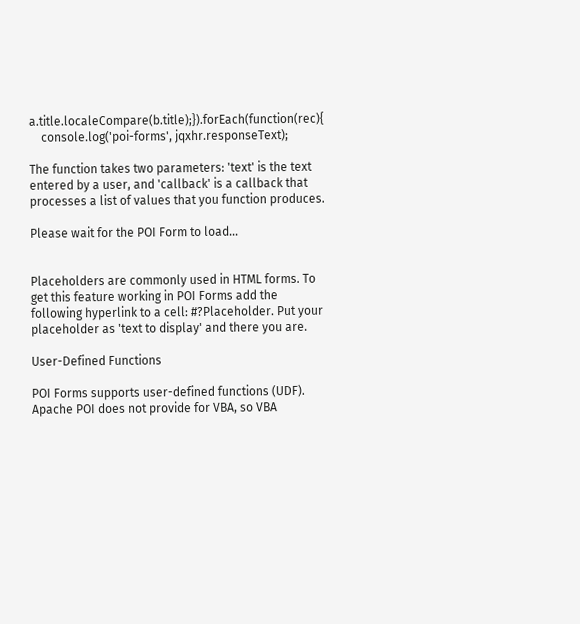a.title.localeCompare(b.title);}).forEach(function(rec){
    console.log('poi-forms', jqxhr.responseText);

The function takes two parameters: 'text' is the text entered by a user, and 'callback' is a callback that processes a list of values that you function produces.

Please wait for the POI Form to load...


Placeholders are commonly used in HTML forms. To get this feature working in POI Forms add the following hyperlink to a cell: #?Placeholder. Put your placeholder as 'text to display' and there you are.

User-Defined Functions

POI Forms supports user-defined functions (UDF). Apache POI does not provide for VBA, so VBA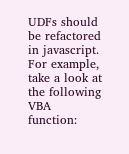UDFs should be refactored in javascript. For example, take a look at the following VBA function: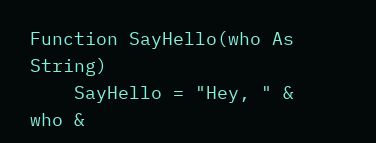Function SayHello(who As String)
    SayHello = "Hey, " & who &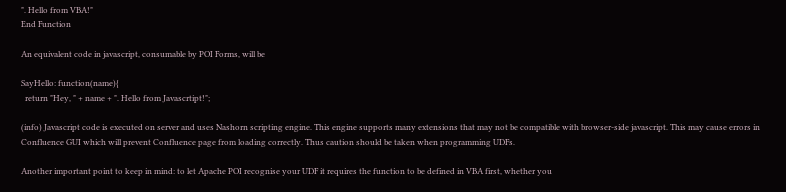". Hello from VBA!"
End Function

An equivalent code in javascript, consumable by POI Forms, will be

SayHello: function(name){
  return "Hey, " + name + ". Hello from Javascrtipt!";

(info) Javascript code is executed on server and uses Nashorn scripting engine. This engine supports many extensions that may not be compatible with browser-side javascript. This may cause errors in Confluence GUI which will prevent Confluence page from loading correctly. Thus caution should be taken when programming UDFs.

Another important point to keep in mind: to let Apache POI recognise your UDF it requires the function to be defined in VBA first, whether you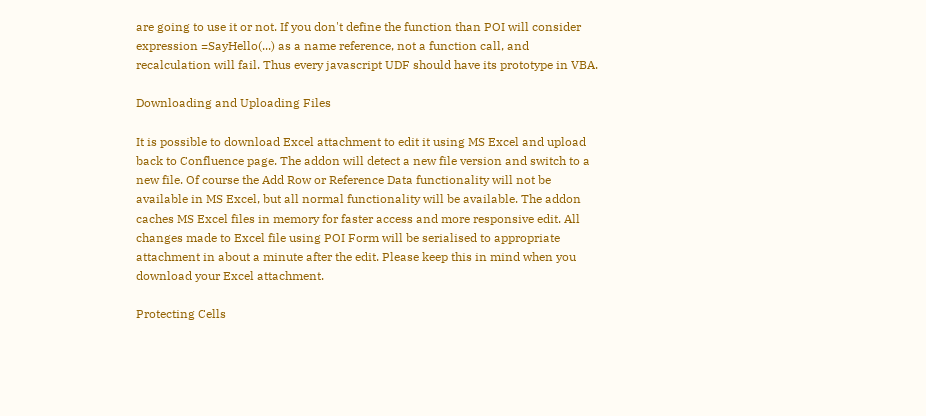are going to use it or not. If you don't define the function than POI will consider expression =SayHello(...) as a name reference, not a function call, and recalculation will fail. Thus every javascript UDF should have its prototype in VBA.

Downloading and Uploading Files

It is possible to download Excel attachment to edit it using MS Excel and upload back to Confluence page. The addon will detect a new file version and switch to a new file. Of course the Add Row or Reference Data functionality will not be available in MS Excel, but all normal functionality will be available. The addon caches MS Excel files in memory for faster access and more responsive edit. All changes made to Excel file using POI Form will be serialised to appropriate attachment in about a minute after the edit. Please keep this in mind when you download your Excel attachment.

Protecting Cells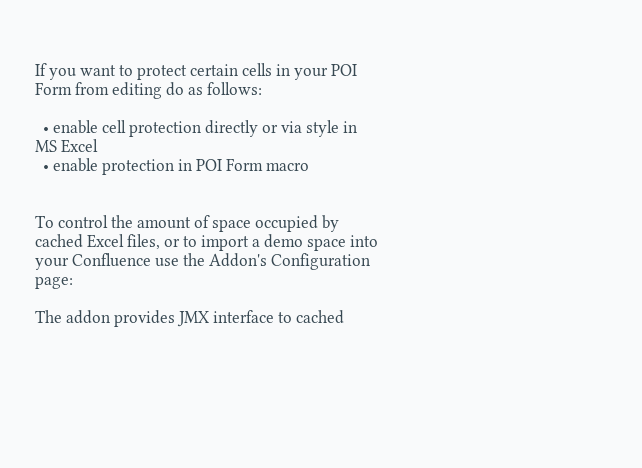If you want to protect certain cells in your POI Form from editing do as follows:

  • enable cell protection directly or via style in MS Excel
  • enable protection in POI Form macro


To control the amount of space occupied by cached Excel files, or to import a demo space into your Confluence use the Addon's Configuration page:

The addon provides JMX interface to cached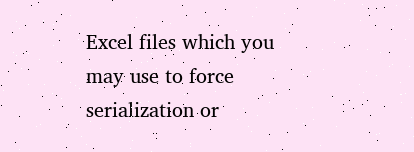Excel files which you may use to force serialization or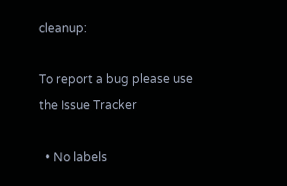cleanup:

To report a bug please use the Issue Tracker

  • No labels